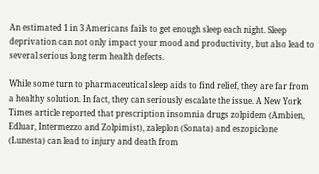An estimated 1 in 3 Americans fails to get enough sleep each night. Sleep deprivation can not only impact your mood and productivity, but also lead to several serious long term health defects.

While some turn to pharmaceutical sleep aids to find relief, they are far from a healthy solution. In fact, they can seriously escalate the issue. A New York Times article reported that prescription insomnia drugs zolpidem (Ambien, Edluar, Intermezzo and Zolpimist), zaleplon (Sonata) and eszopiclone (Lunesta) can lead to injury and death from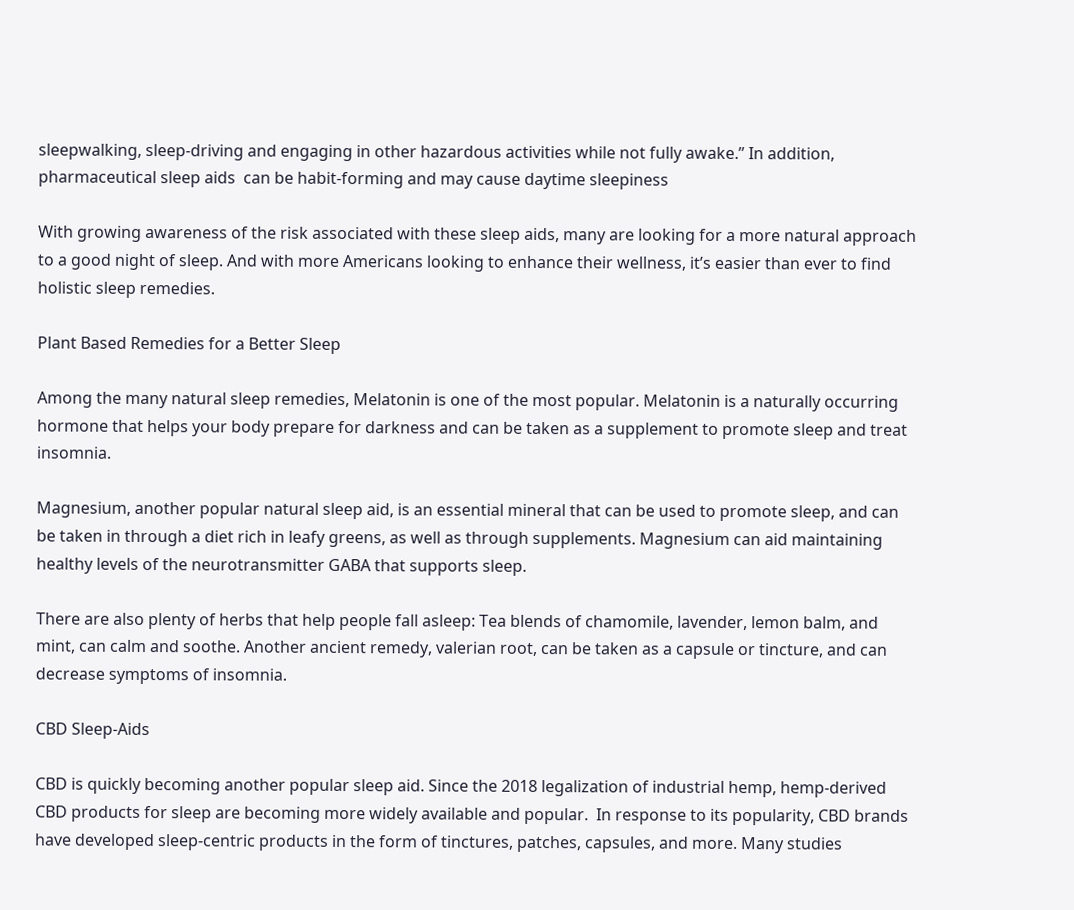sleepwalking, sleep-driving and engaging in other hazardous activities while not fully awake.” In addition, pharmaceutical sleep aids  can be habit-forming and may cause daytime sleepiness

With growing awareness of the risk associated with these sleep aids, many are looking for a more natural approach to a good night of sleep. And with more Americans looking to enhance their wellness, it’s easier than ever to find holistic sleep remedies.

Plant Based Remedies for a Better Sleep

Among the many natural sleep remedies, Melatonin is one of the most popular. Melatonin is a naturally occurring hormone that helps your body prepare for darkness and can be taken as a supplement to promote sleep and treat insomnia.

Magnesium, another popular natural sleep aid, is an essential mineral that can be used to promote sleep, and can be taken in through a diet rich in leafy greens, as well as through supplements. Magnesium can aid maintaining healthy levels of the neurotransmitter GABA that supports sleep.

There are also plenty of herbs that help people fall asleep: Tea blends of chamomile, lavender, lemon balm, and mint, can calm and soothe. Another ancient remedy, valerian root, can be taken as a capsule or tincture, and can decrease symptoms of insomnia.

CBD Sleep-Aids

CBD is quickly becoming another popular sleep aid. Since the 2018 legalization of industrial hemp, hemp-derived CBD products for sleep are becoming more widely available and popular.  In response to its popularity, CBD brands have developed sleep-centric products in the form of tinctures, patches, capsules, and more. Many studies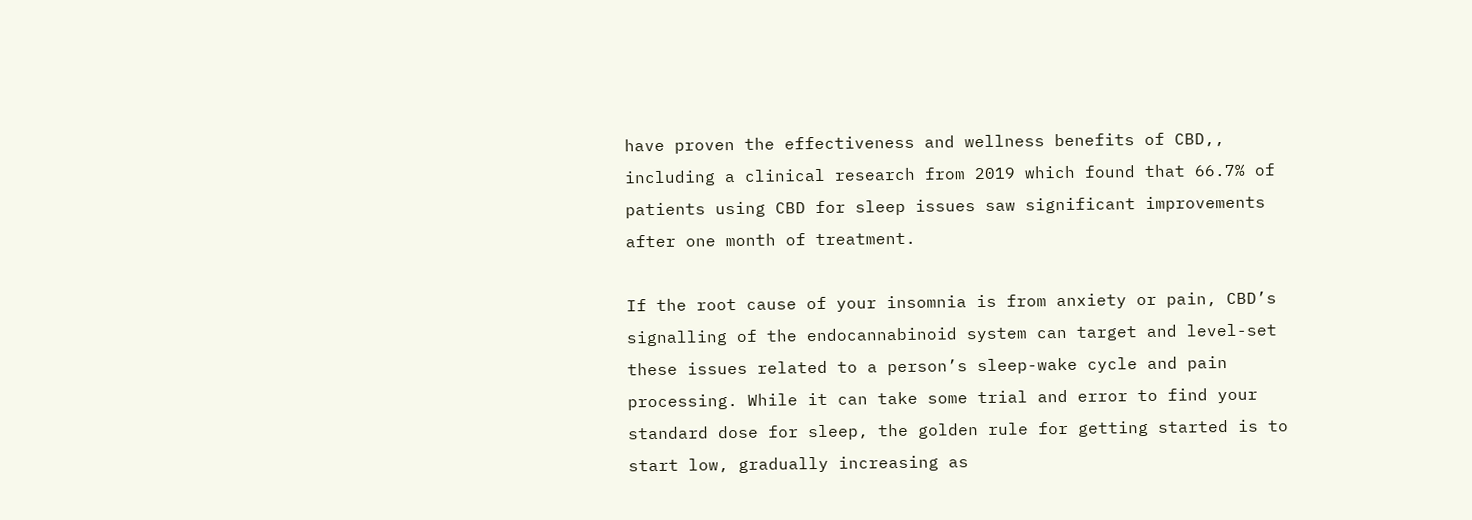have proven the effectiveness and wellness benefits of CBD,, including a clinical research from 2019 which found that 66.7% of patients using CBD for sleep issues saw significant improvements after one month of treatment.

If the root cause of your insomnia is from anxiety or pain, CBD’s signalling of the endocannabinoid system can target and level-set these issues related to a person’s sleep-wake cycle and pain processing. While it can take some trial and error to find your standard dose for sleep, the golden rule for getting started is to start low, gradually increasing as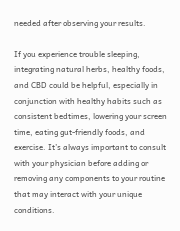needed after observing your results.

If you experience trouble sleeping, integrating natural herbs, healthy foods, and CBD could be helpful, especially in conjunction with healthy habits such as consistent bedtimes, lowering your screen time, eating gut-friendly foods, and exercise. It’s always important to consult with your physician before adding or removing any components to your routine that may interact with your unique conditions.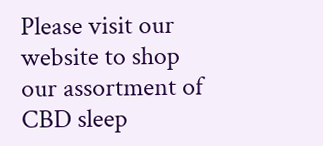Please visit our website to shop our assortment of CBD sleep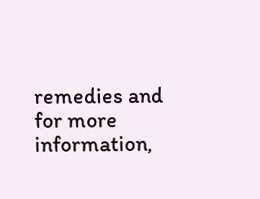remedies and for more information,